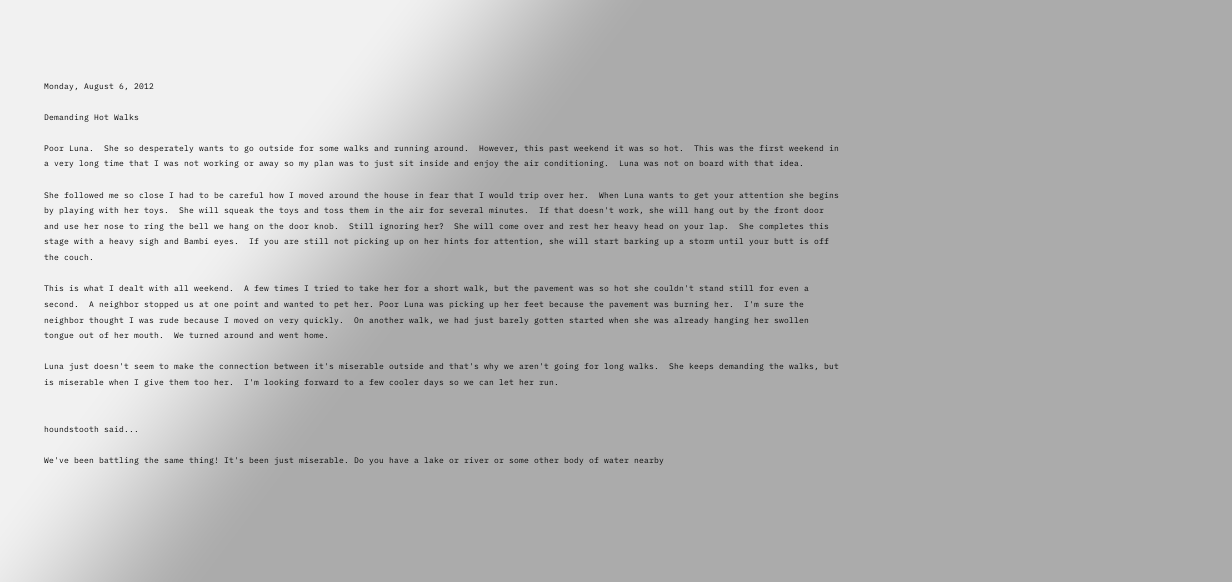Monday, August 6, 2012

Demanding Hot Walks

Poor Luna.  She so desperately wants to go outside for some walks and running around.  However, this past weekend it was so hot.  This was the first weekend in a very long time that I was not working or away so my plan was to just sit inside and enjoy the air conditioning.  Luna was not on board with that idea.

She followed me so close I had to be careful how I moved around the house in fear that I would trip over her.  When Luna wants to get your attention she begins by playing with her toys.  She will squeak the toys and toss them in the air for several minutes.  If that doesn't work, she will hang out by the front door and use her nose to ring the bell we hang on the door knob.  Still ignoring her?  She will come over and rest her heavy head on your lap.  She completes this stage with a heavy sigh and Bambi eyes.  If you are still not picking up on her hints for attention, she will start barking up a storm until your butt is off the couch.

This is what I dealt with all weekend.  A few times I tried to take her for a short walk, but the pavement was so hot she couldn't stand still for even a second.  A neighbor stopped us at one point and wanted to pet her. Poor Luna was picking up her feet because the pavement was burning her.  I'm sure the neighbor thought I was rude because I moved on very quickly.  On another walk, we had just barely gotten started when she was already hanging her swollen tongue out of her mouth.  We turned around and went home.

Luna just doesn't seem to make the connection between it's miserable outside and that's why we aren't going for long walks.  She keeps demanding the walks, but is miserable when I give them too her.  I'm looking forward to a few cooler days so we can let her run.


houndstooth said...

We've been battling the same thing! It's been just miserable. Do you have a lake or river or some other body of water nearby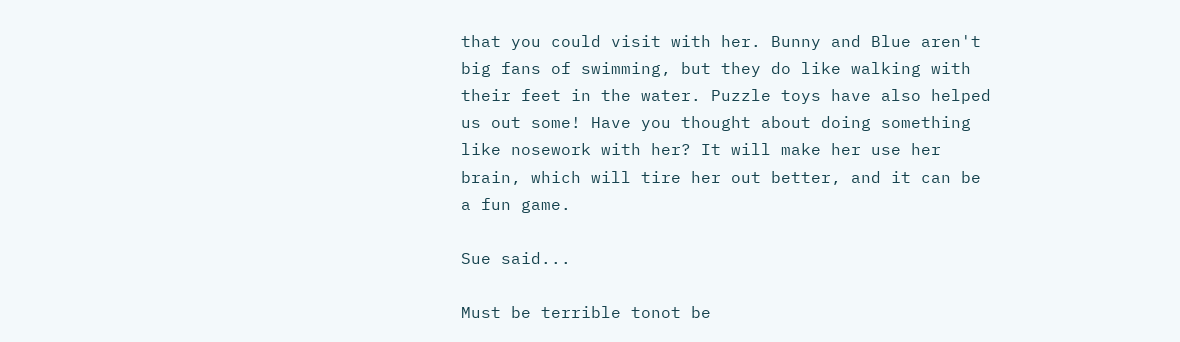that you could visit with her. Bunny and Blue aren't big fans of swimming, but they do like walking with their feet in the water. Puzzle toys have also helped us out some! Have you thought about doing something like nosework with her? It will make her use her brain, which will tire her out better, and it can be a fun game.

Sue said...

Must be terrible tonot be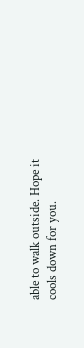able to walk outside. Hope it cools down for you.